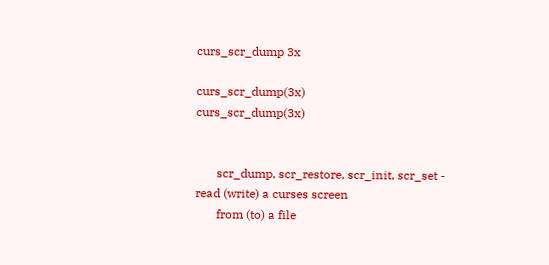curs_scr_dump 3x

curs_scr_dump(3x)                                            curs_scr_dump(3x)


       scr_dump, scr_restore, scr_init, scr_set - read (write) a curses screen
       from (to) a file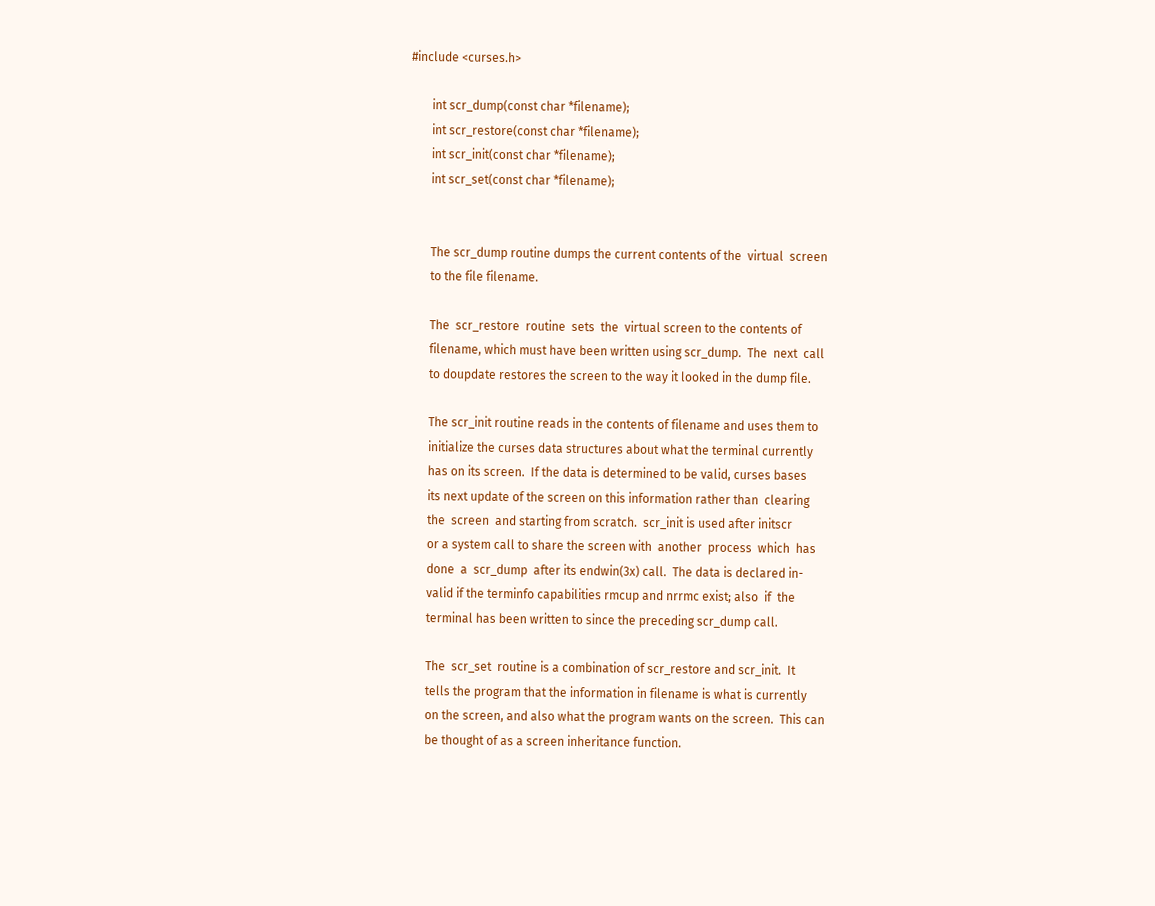#include <curses.h>

       int scr_dump(const char *filename);
       int scr_restore(const char *filename);
       int scr_init(const char *filename);
       int scr_set(const char *filename);


       The scr_dump routine dumps the current contents of the  virtual  screen
       to the file filename.

       The  scr_restore  routine  sets  the  virtual screen to the contents of
       filename, which must have been written using scr_dump.  The  next  call
       to doupdate restores the screen to the way it looked in the dump file.

       The scr_init routine reads in the contents of filename and uses them to
       initialize the curses data structures about what the terminal currently
       has on its screen.  If the data is determined to be valid, curses bases
       its next update of the screen on this information rather than  clearing
       the  screen  and starting from scratch.  scr_init is used after initscr
       or a system call to share the screen with  another  process  which  has
       done  a  scr_dump  after its endwin(3x) call.  The data is declared in-
       valid if the terminfo capabilities rmcup and nrrmc exist; also  if  the
       terminal has been written to since the preceding scr_dump call.

       The  scr_set  routine is a combination of scr_restore and scr_init.  It
       tells the program that the information in filename is what is currently
       on the screen, and also what the program wants on the screen.  This can
       be thought of as a screen inheritance function.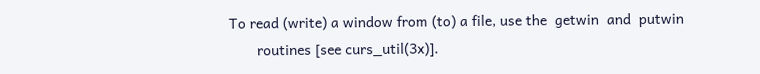To read (write) a window from (to) a file, use the  getwin  and  putwin
       routines [see curs_util(3x)].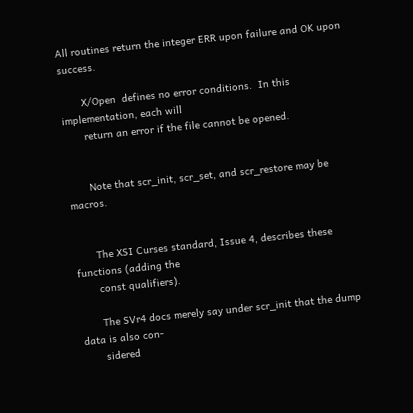All routines return the integer ERR upon failure and OK upon success.

       X/Open  defines no error conditions.  In this implementation, each will
       return an error if the file cannot be opened.


       Note that scr_init, scr_set, and scr_restore may be macros.


       The XSI Curses standard, Issue 4, describes these functions (adding the
       const qualifiers).

       The SVr4 docs merely say under scr_init that the dump data is also con-
       sidered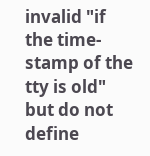invalid "if the time-stamp of the tty is old" but do not define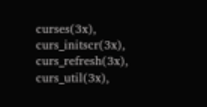curses(3x),    curs_initscr(3x),    curs_refresh(3x),    curs_util(3x),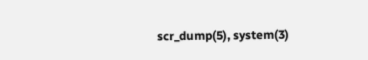scr_dump(5), system(3)